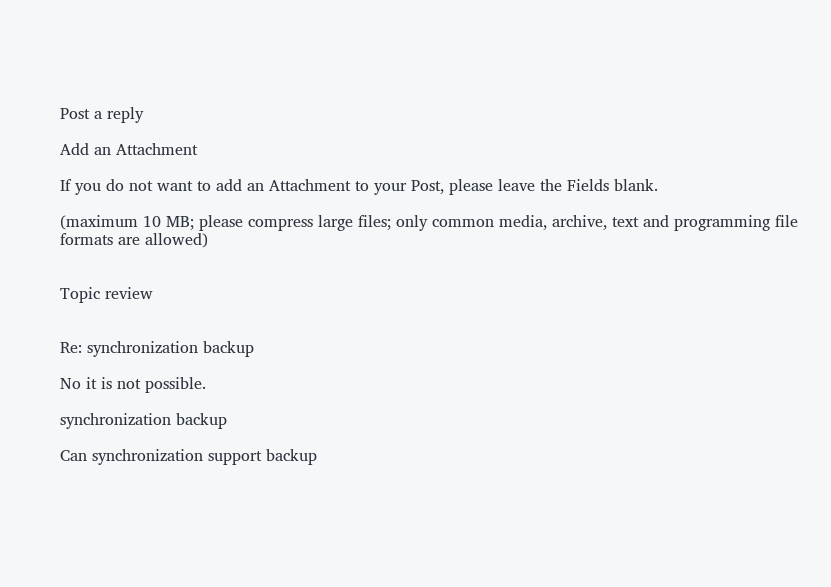Post a reply

Add an Attachment

If you do not want to add an Attachment to your Post, please leave the Fields blank.

(maximum 10 MB; please compress large files; only common media, archive, text and programming file formats are allowed)


Topic review


Re: synchronization backup

No it is not possible.

synchronization backup

Can synchronization support backup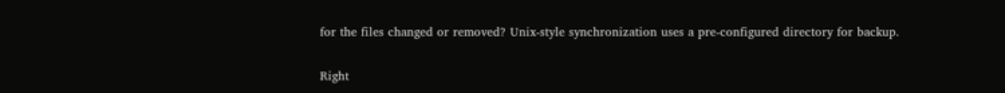for the files changed or removed? Unix-style synchronization uses a pre-configured directory for backup.

Right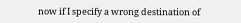now if I specify a wrong destination of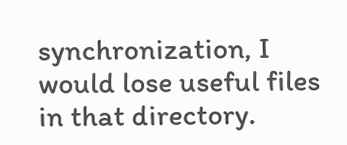synchronization, I would lose useful files in that directory.